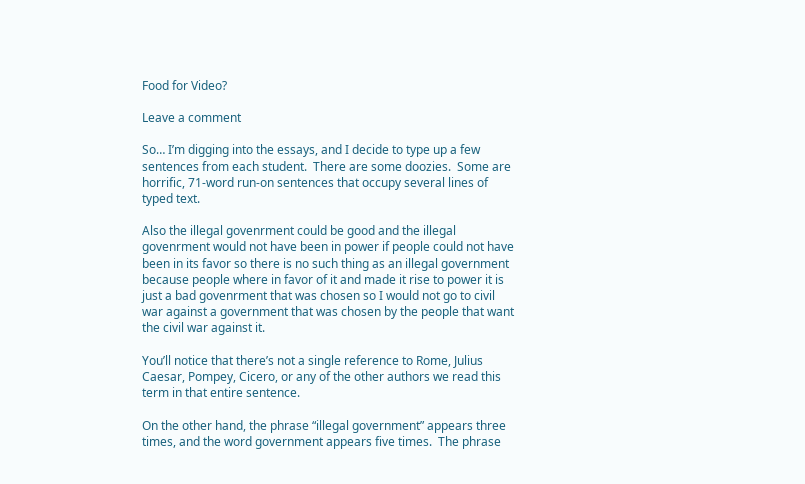Food for Video?

Leave a comment

So… I’m digging into the essays, and I decide to type up a few sentences from each student.  There are some doozies.  Some are horrific, 71-word run-on sentences that occupy several lines of typed text.

Also the illegal govenrment could be good and the illegal govenrment would not have been in power if people could not have been in its favor so there is no such thing as an illegal government because people where in favor of it and made it rise to power it is just a bad govenrment that was chosen so I would not go to civil war against a government that was chosen by the people that want the civil war against it.

You’ll notice that there’s not a single reference to Rome, Julius Caesar, Pompey, Cicero, or any of the other authors we read this term in that entire sentence.

On the other hand, the phrase “illegal government” appears three times, and the word government appears five times.  The phrase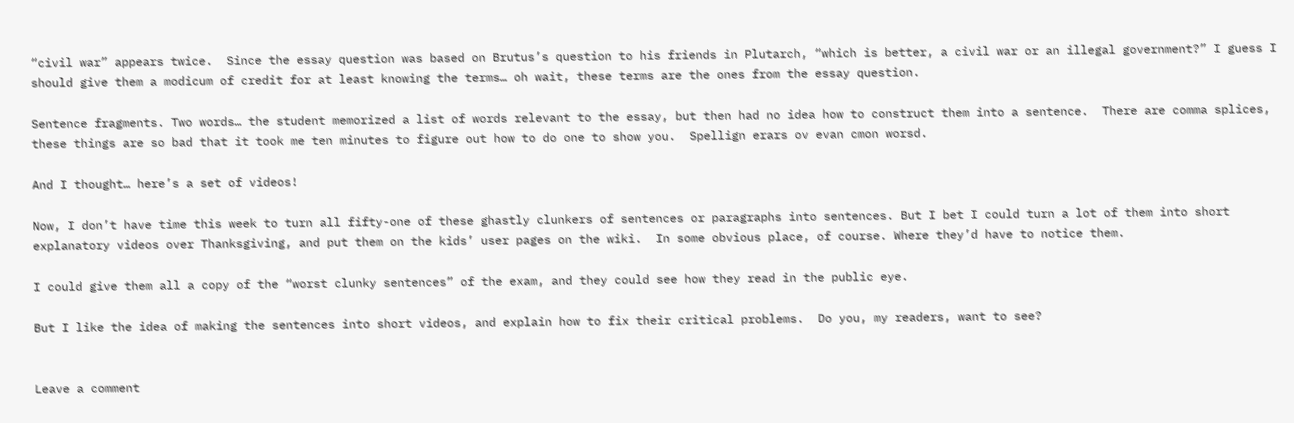“civil war” appears twice.  Since the essay question was based on Brutus’s question to his friends in Plutarch, “which is better, a civil war or an illegal government?” I guess I should give them a modicum of credit for at least knowing the terms… oh wait, these terms are the ones from the essay question.

Sentence fragments. Two words… the student memorized a list of words relevant to the essay, but then had no idea how to construct them into a sentence.  There are comma splices, these things are so bad that it took me ten minutes to figure out how to do one to show you.  Spellign erars ov evan cmon worsd.

And I thought… here’s a set of videos!

Now, I don’t have time this week to turn all fifty-one of these ghastly clunkers of sentences or paragraphs into sentences. But I bet I could turn a lot of them into short explanatory videos over Thanksgiving, and put them on the kids’ user pages on the wiki.  In some obvious place, of course. Where they’d have to notice them.

I could give them all a copy of the “worst clunky sentences” of the exam, and they could see how they read in the public eye.

But I like the idea of making the sentences into short videos, and explain how to fix their critical problems.  Do you, my readers, want to see?


Leave a comment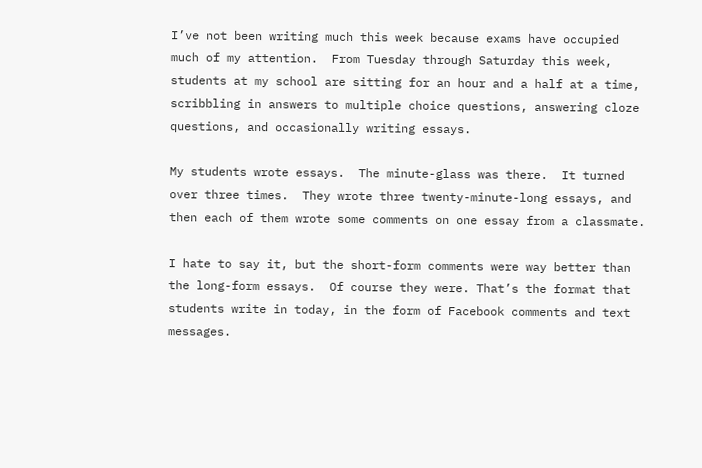I’ve not been writing much this week because exams have occupied much of my attention.  From Tuesday through Saturday this week, students at my school are sitting for an hour and a half at a time, scribbling in answers to multiple choice questions, answering cloze questions, and occasionally writing essays.

My students wrote essays.  The minute-glass was there.  It turned over three times.  They wrote three twenty-minute-long essays, and then each of them wrote some comments on one essay from a classmate.

I hate to say it, but the short-form comments were way better than the long-form essays.  Of course they were. That’s the format that students write in today, in the form of Facebook comments and text messages.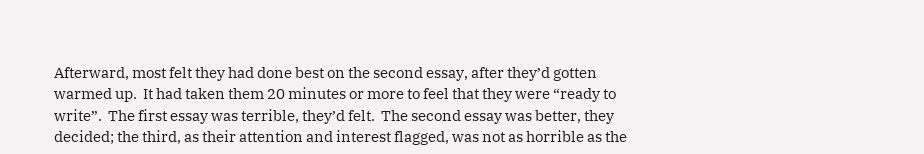Afterward, most felt they had done best on the second essay, after they’d gotten warmed up.  It had taken them 20 minutes or more to feel that they were “ready to write”.  The first essay was terrible, they’d felt.  The second essay was better, they decided; the third, as their attention and interest flagged, was not as horrible as the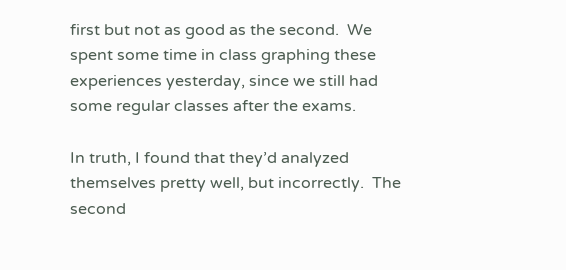first but not as good as the second.  We spent some time in class graphing these experiences yesterday, since we still had some regular classes after the exams.

In truth, I found that they’d analyzed themselves pretty well, but incorrectly.  The second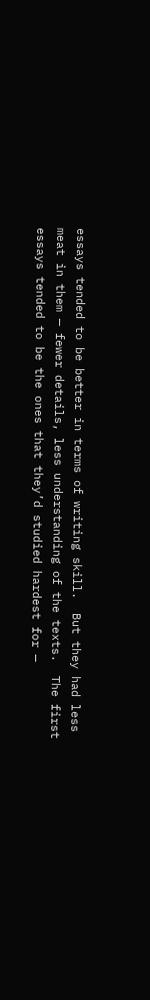essays tended to be better in terms of writing skill.  But they had less meat in them — fewer details, less understanding of the texts.  The first essays tended to be the ones that they’d studied hardest for —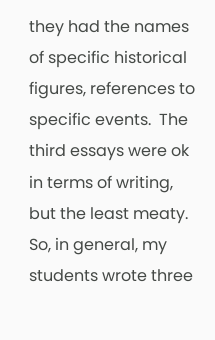they had the names of specific historical figures, references to specific events.  The third essays were ok in terms of writing, but the least meaty.  So, in general, my students wrote three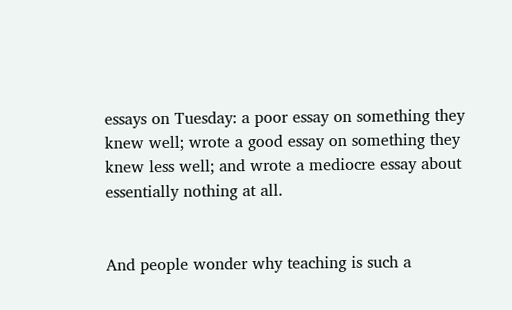essays on Tuesday: a poor essay on something they knew well; wrote a good essay on something they knew less well; and wrote a mediocre essay about essentially nothing at all.


And people wonder why teaching is such a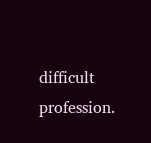difficult profession.